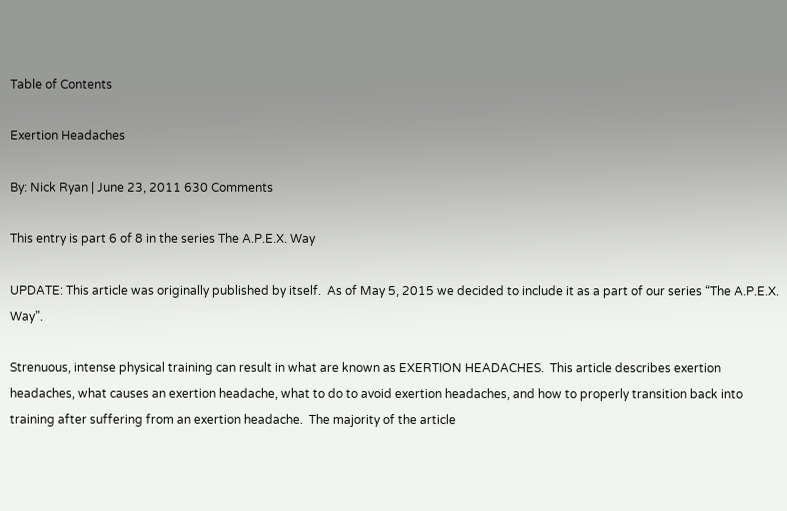Table of Contents

Exertion Headaches

By: Nick Ryan | June 23, 2011 630 Comments

This entry is part 6 of 8 in the series The A.P.E.X. Way

UPDATE: This article was originally published by itself.  As of May 5, 2015 we decided to include it as a part of our series “The A.P.E.X. Way”.

Strenuous, intense physical training can result in what are known as EXERTION HEADACHES.  This article describes exertion headaches, what causes an exertion headache, what to do to avoid exertion headaches, and how to properly transition back into training after suffering from an exertion headache.  The majority of the article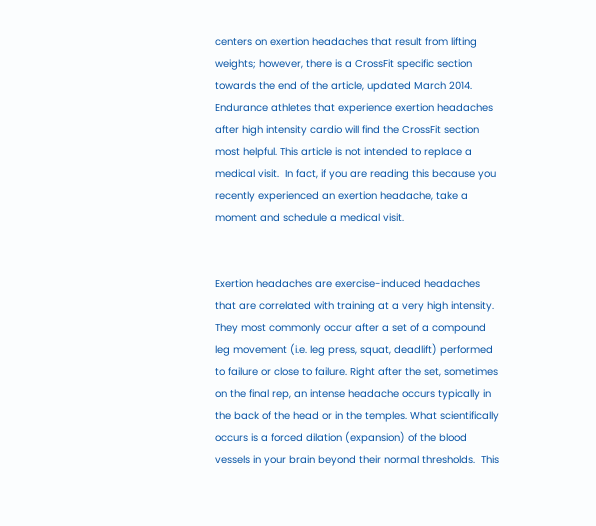centers on exertion headaches that result from lifting weights; however, there is a CrossFit specific section towards the end of the article, updated March 2014.  Endurance athletes that experience exertion headaches after high intensity cardio will find the CrossFit section most helpful. This article is not intended to replace a medical visit.  In fact, if you are reading this because you recently experienced an exertion headache, take a moment and schedule a medical visit.


Exertion headaches are exercise-induced headaches that are correlated with training at a very high intensity.  They most commonly occur after a set of a compound leg movement (i.e. leg press, squat, deadlift) performed to failure or close to failure. Right after the set, sometimes on the final rep, an intense headache occurs typically in the back of the head or in the temples. What scientifically occurs is a forced dilation (expansion) of the blood vessels in your brain beyond their normal thresholds.  This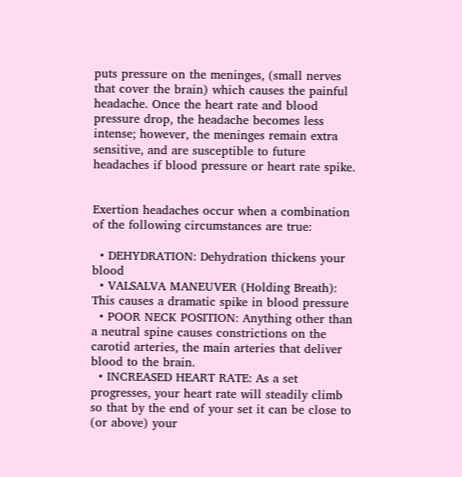puts pressure on the meninges, (small nerves that cover the brain) which causes the painful headache. Once the heart rate and blood pressure drop, the headache becomes less intense; however, the meninges remain extra sensitive, and are susceptible to future headaches if blood pressure or heart rate spike.


Exertion headaches occur when a combination of the following circumstances are true:

  • DEHYDRATION: Dehydration thickens your blood
  • VALSALVA MANEUVER (Holding Breath): This causes a dramatic spike in blood pressure
  • POOR NECK POSITION: Anything other than a neutral spine causes constrictions on the carotid arteries, the main arteries that deliver blood to the brain.
  • INCREASED HEART RATE: As a set progresses, your heart rate will steadily climb so that by the end of your set it can be close to (or above) your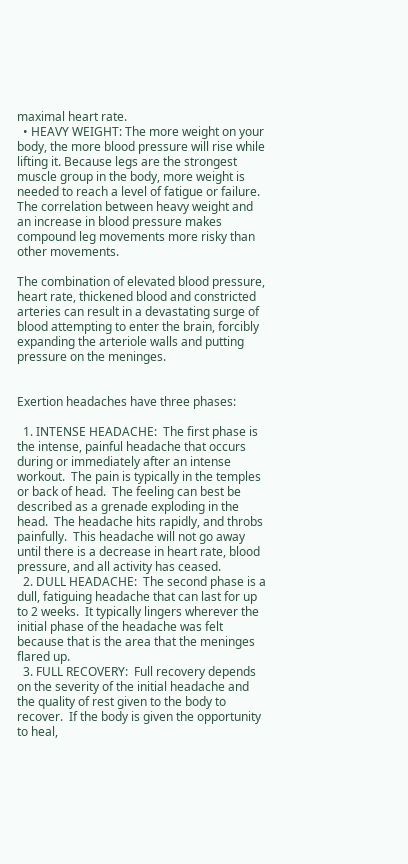maximal heart rate.
  • HEAVY WEIGHT: The more weight on your body, the more blood pressure will rise while lifting it. Because legs are the strongest muscle group in the body, more weight is needed to reach a level of fatigue or failure.  The correlation between heavy weight and an increase in blood pressure makes compound leg movements more risky than other movements.

The combination of elevated blood pressure, heart rate, thickened blood and constricted arteries can result in a devastating surge of blood attempting to enter the brain, forcibly expanding the arteriole walls and putting pressure on the meninges.


Exertion headaches have three phases:

  1. INTENSE HEADACHE:  The first phase is the intense, painful headache that occurs during or immediately after an intense workout.  The pain is typically in the temples or back of head.  The feeling can best be described as a grenade exploding in the head.  The headache hits rapidly, and throbs painfully.  This headache will not go away until there is a decrease in heart rate, blood pressure, and all activity has ceased.
  2. DULL HEADACHE:  The second phase is a dull, fatiguing headache that can last for up to 2 weeks.  It typically lingers wherever the initial phase of the headache was felt because that is the area that the meninges flared up.
  3. FULL RECOVERY:  Full recovery depends on the severity of the initial headache and the quality of rest given to the body to recover.  If the body is given the opportunity to heal,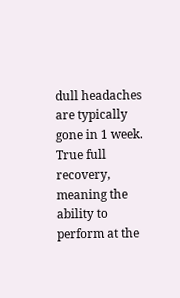dull headaches are typically gone in 1 week.  True full recovery, meaning the ability to perform at the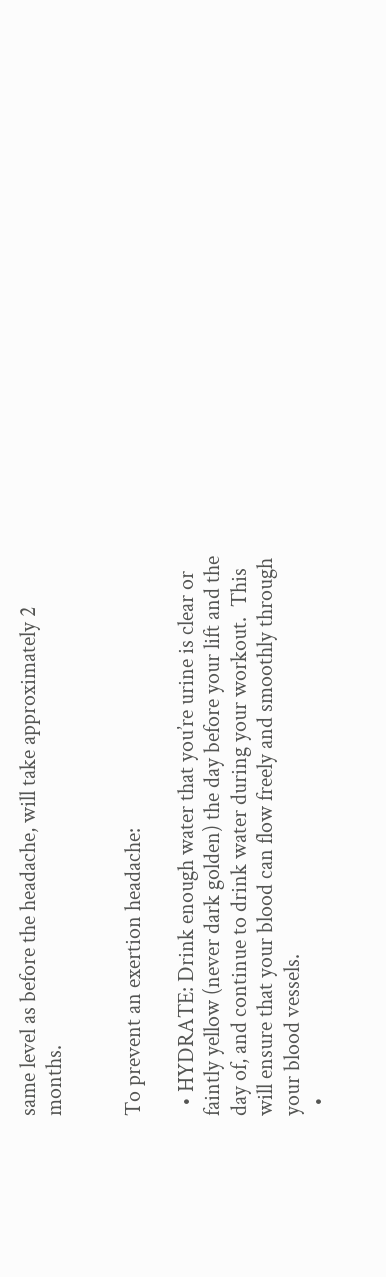same level as before the headache, will take approximately 2 months.


To prevent an exertion headache:

  • HYDRATE: Drink enough water that you’re urine is clear or faintly yellow (never dark golden) the day before your lift and the day of, and continue to drink water during your workout.  This will ensure that your blood can flow freely and smoothly through your blood vessels.
  •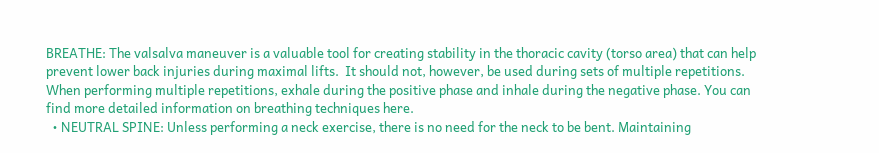BREATHE: The valsalva maneuver is a valuable tool for creating stability in the thoracic cavity (torso area) that can help prevent lower back injuries during maximal lifts.  It should not, however, be used during sets of multiple repetitions. When performing multiple repetitions, exhale during the positive phase and inhale during the negative phase. You can find more detailed information on breathing techniques here.
  • NEUTRAL SPINE: Unless performing a neck exercise, there is no need for the neck to be bent. Maintaining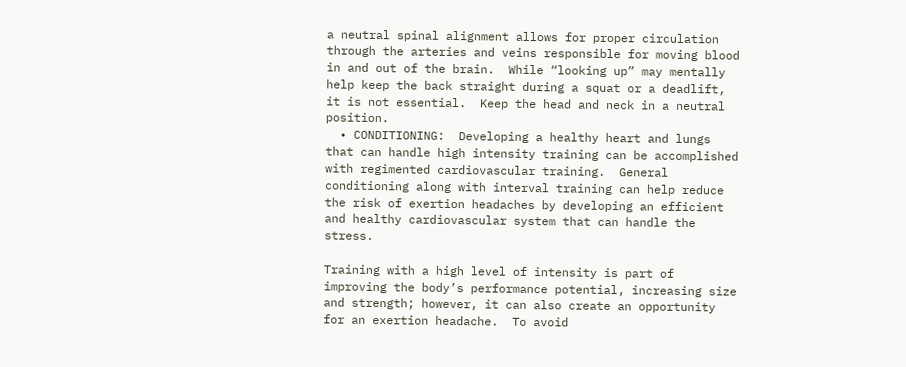a neutral spinal alignment allows for proper circulation through the arteries and veins responsible for moving blood in and out of the brain.  While “looking up” may mentally help keep the back straight during a squat or a deadlift, it is not essential.  Keep the head and neck in a neutral position.
  • CONDITIONING:  Developing a healthy heart and lungs that can handle high intensity training can be accomplished with regimented cardiovascular training.  General conditioning along with interval training can help reduce the risk of exertion headaches by developing an efficient and healthy cardiovascular system that can handle the stress.

Training with a high level of intensity is part of improving the body’s performance potential, increasing size and strength; however, it can also create an opportunity for an exertion headache.  To avoid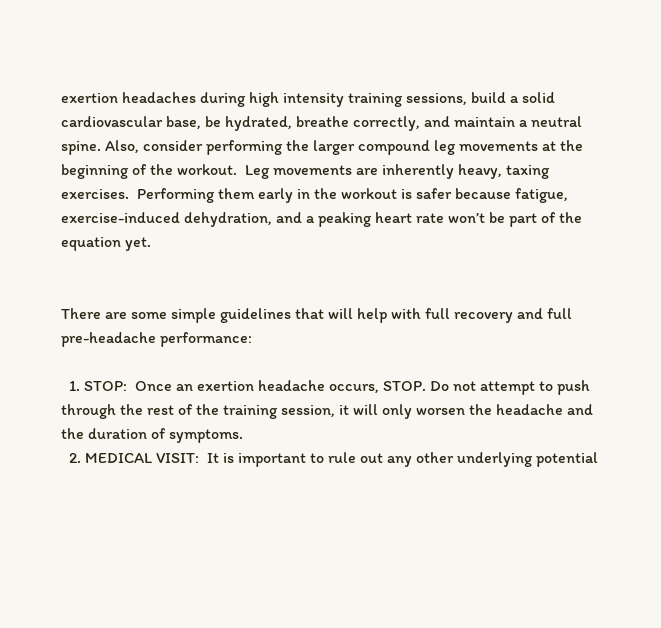exertion headaches during high intensity training sessions, build a solid cardiovascular base, be hydrated, breathe correctly, and maintain a neutral spine. Also, consider performing the larger compound leg movements at the beginning of the workout.  Leg movements are inherently heavy, taxing exercises.  Performing them early in the workout is safer because fatigue, exercise-induced dehydration, and a peaking heart rate won’t be part of the equation yet.


There are some simple guidelines that will help with full recovery and full pre-headache performance:

  1. STOP:  Once an exertion headache occurs, STOP. Do not attempt to push through the rest of the training session, it will only worsen the headache and the duration of symptoms.
  2. MEDICAL VISIT:  It is important to rule out any other underlying potential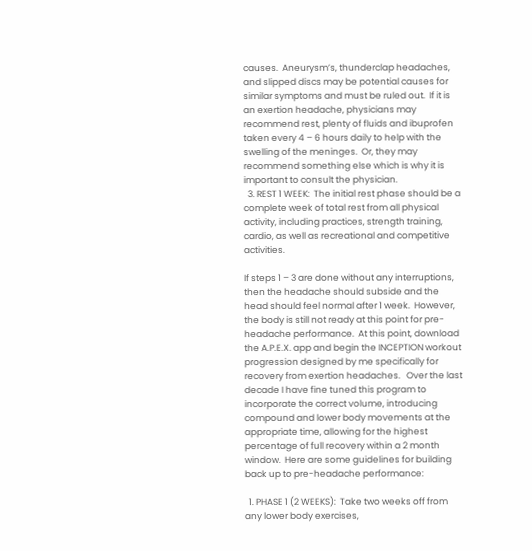causes.  Aneurysm’s, thunderclap headaches, and slipped discs may be potential causes for similar symptoms and must be ruled out.  If it is an exertion headache, physicians may recommend rest, plenty of fluids and ibuprofen taken every 4 – 6 hours daily to help with the swelling of the meninges.  Or, they may recommend something else which is why it is important to consult the physician.
  3. REST 1 WEEK:  The initial rest phase should be a complete week of total rest from all physical activity, including practices, strength training, cardio, as well as recreational and competitive activities.

If steps 1 – 3 are done without any interruptions, then the headache should subside and the head should feel normal after 1 week.  However, the body is still not ready at this point for pre-headache performance.  At this point, download the A.P.E.X. app and begin the INCEPTION workout progression designed by me specifically for recovery from exertion headaches.   Over the last decade I have fine tuned this program to incorporate the correct volume, introducing compound and lower body movements at the appropriate time, allowing for the highest percentage of full recovery within a 2 month window.  Here are some guidelines for building back up to pre-headache performance:

  1. PHASE 1 (2 WEEKS):  Take two weeks off from any lower body exercises,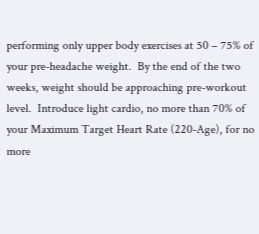performing only upper body exercises at 50 – 75% of your pre-headache weight.  By the end of the two weeks, weight should be approaching pre-workout level.  Introduce light cardio, no more than 70% of your Maximum Target Heart Rate (220-Age), for no more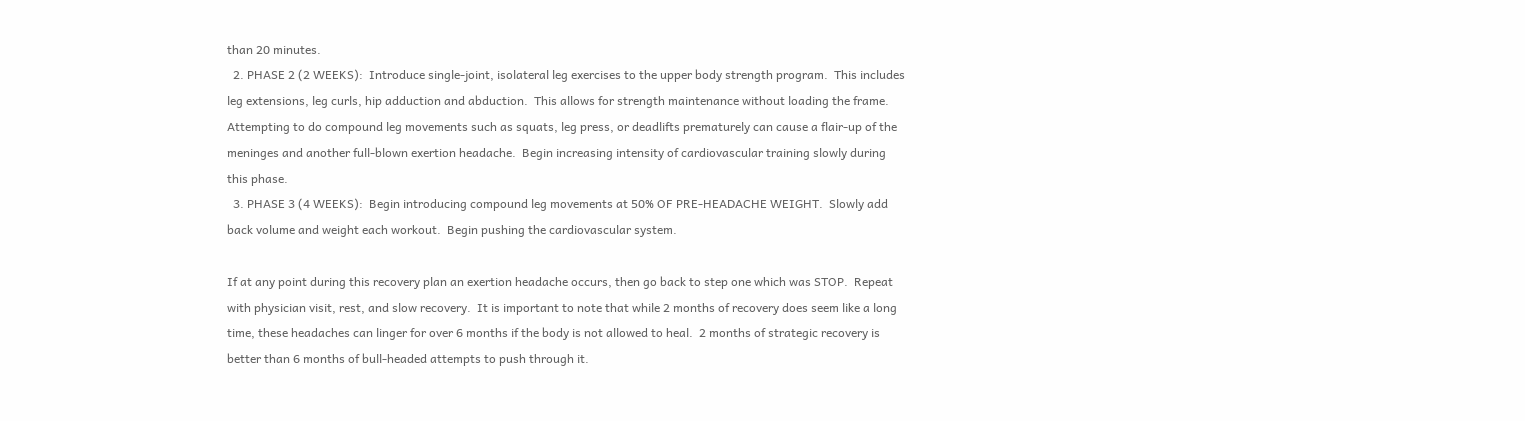than 20 minutes.
  2. PHASE 2 (2 WEEKS):  Introduce single-joint, isolateral leg exercises to the upper body strength program.  This includes leg extensions, leg curls, hip adduction and abduction.  This allows for strength maintenance without loading the frame. Attempting to do compound leg movements such as squats, leg press, or deadlifts prematurely can cause a flair-up of the meninges and another full-blown exertion headache.  Begin increasing intensity of cardiovascular training slowly during this phase.
  3. PHASE 3 (4 WEEKS):  Begin introducing compound leg movements at 50% OF PRE-HEADACHE WEIGHT.  Slowly add back volume and weight each workout.  Begin pushing the cardiovascular system.

If at any point during this recovery plan an exertion headache occurs, then go back to step one which was STOP.  Repeat with physician visit, rest, and slow recovery.  It is important to note that while 2 months of recovery does seem like a long time, these headaches can linger for over 6 months if the body is not allowed to heal.  2 months of strategic recovery is better than 6 months of bull-headed attempts to push through it.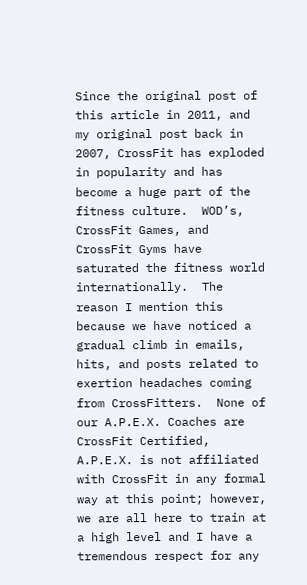Since the original post of this article in 2011, and my original post back in 2007, CrossFit has exploded in popularity and has become a huge part of the fitness culture.  WOD’s, CrossFit Games, and CrossFit Gyms have saturated the fitness world internationally.  The reason I mention this because we have noticed a gradual climb in emails, hits, and posts related to exertion headaches coming from CrossFitters.  None of our A.P.E.X. Coaches are CrossFit Certified, A.P.E.X. is not affiliated with CrossFit in any formal way at this point; however, we are all here to train at a high level and I have a tremendous respect for any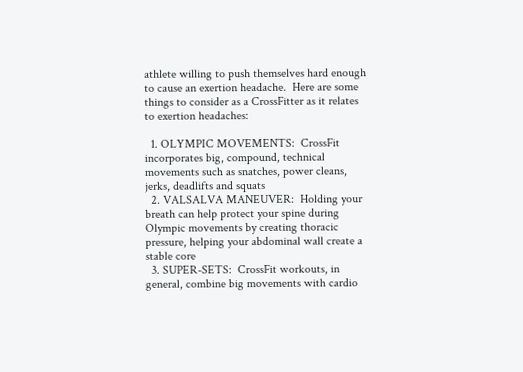athlete willing to push themselves hard enough to cause an exertion headache.  Here are some things to consider as a CrossFitter as it relates to exertion headaches:

  1. OLYMPIC MOVEMENTS:  CrossFit incorporates big, compound, technical movements such as snatches, power cleans, jerks, deadlifts and squats
  2. VALSALVA MANEUVER:  Holding your breath can help protect your spine during Olympic movements by creating thoracic pressure, helping your abdominal wall create a stable core
  3. SUPER-SETS:  CrossFit workouts, in general, combine big movements with cardio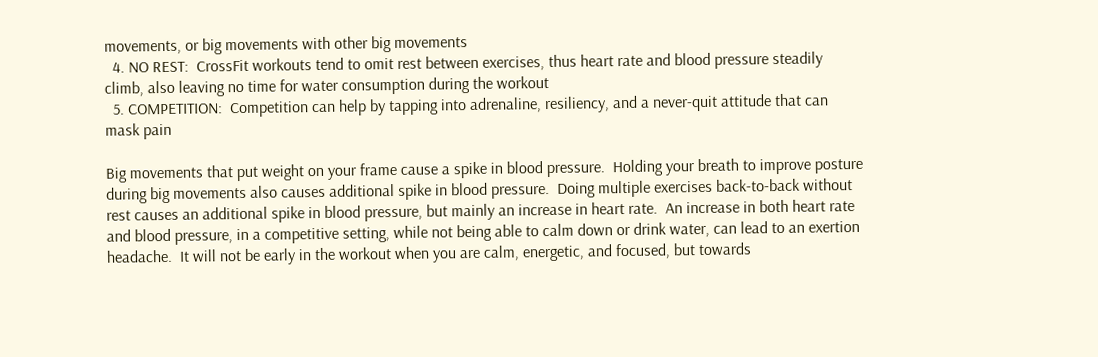movements, or big movements with other big movements
  4. NO REST:  CrossFit workouts tend to omit rest between exercises, thus heart rate and blood pressure steadily climb, also leaving no time for water consumption during the workout
  5. COMPETITION:  Competition can help by tapping into adrenaline, resiliency, and a never-quit attitude that can mask pain

Big movements that put weight on your frame cause a spike in blood pressure.  Holding your breath to improve posture during big movements also causes additional spike in blood pressure.  Doing multiple exercises back-to-back without rest causes an additional spike in blood pressure, but mainly an increase in heart rate.  An increase in both heart rate and blood pressure, in a competitive setting, while not being able to calm down or drink water, can lead to an exertion headache.  It will not be early in the workout when you are calm, energetic, and focused, but towards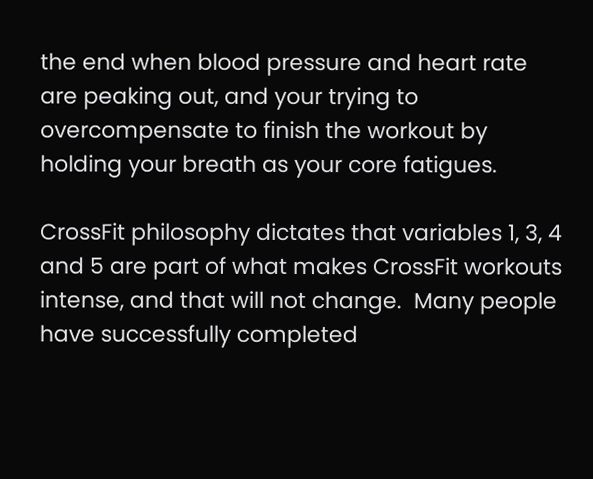the end when blood pressure and heart rate are peaking out, and your trying to overcompensate to finish the workout by holding your breath as your core fatigues.

CrossFit philosophy dictates that variables 1, 3, 4 and 5 are part of what makes CrossFit workouts intense, and that will not change.  Many people have successfully completed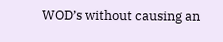WOD’s without causing an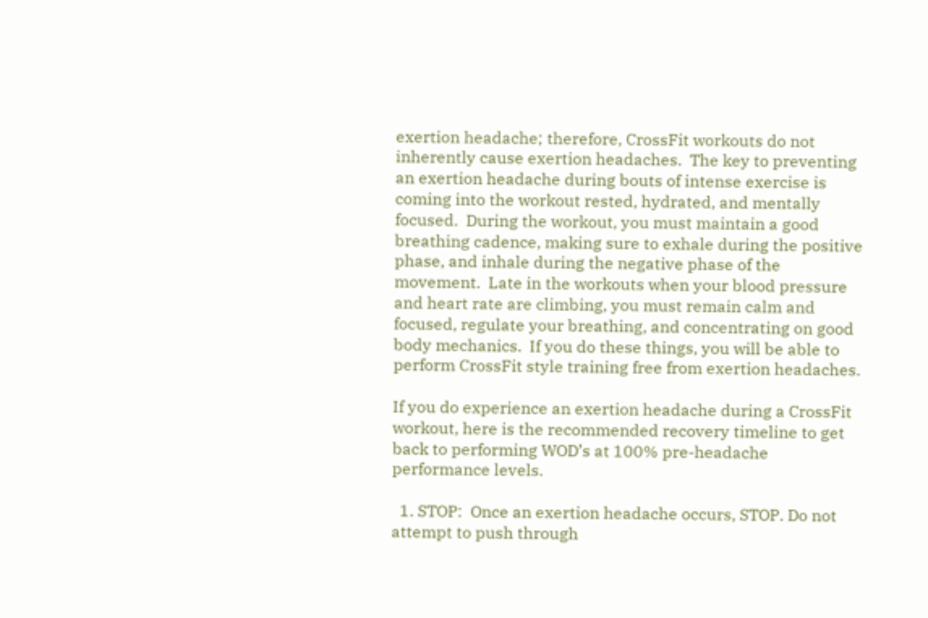exertion headache; therefore, CrossFit workouts do not inherently cause exertion headaches.  The key to preventing an exertion headache during bouts of intense exercise is coming into the workout rested, hydrated, and mentally focused.  During the workout, you must maintain a good breathing cadence, making sure to exhale during the positive phase, and inhale during the negative phase of the movement.  Late in the workouts when your blood pressure and heart rate are climbing, you must remain calm and focused, regulate your breathing, and concentrating on good body mechanics.  If you do these things, you will be able to perform CrossFit style training free from exertion headaches.

If you do experience an exertion headache during a CrossFit workout, here is the recommended recovery timeline to get back to performing WOD’s at 100% pre-headache performance levels.

  1. STOP:  Once an exertion headache occurs, STOP. Do not attempt to push through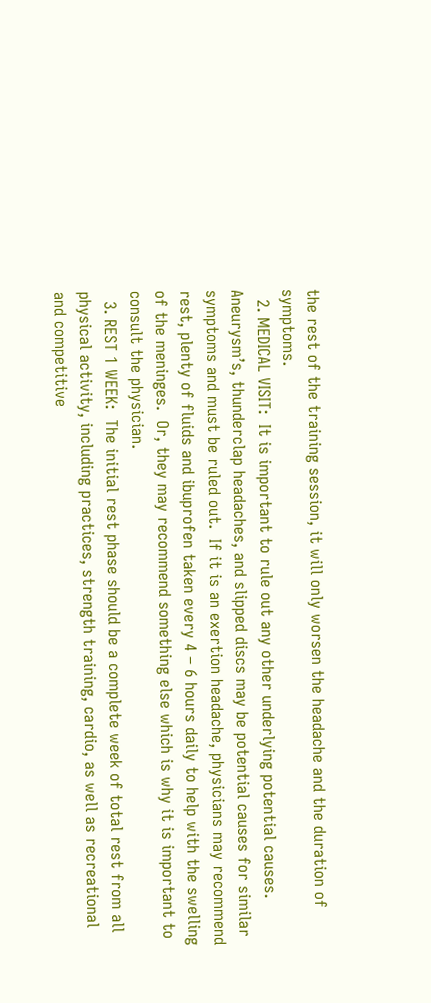the rest of the training session, it will only worsen the headache and the duration of symptoms.
  2. MEDICAL VISIT:  It is important to rule out any other underlying potential causes.  Aneurysm’s, thunderclap headaches, and slipped discs may be potential causes for similar symptoms and must be ruled out.  If it is an exertion headache, physicians may recommend rest, plenty of fluids and ibuprofen taken every 4 – 6 hours daily to help with the swelling of the meninges.  Or, they may recommend something else which is why it is important to consult the physician.
  3. REST 1 WEEK:  The initial rest phase should be a complete week of total rest from all physical activity, including practices, strength training, cardio, as well as recreational and competitive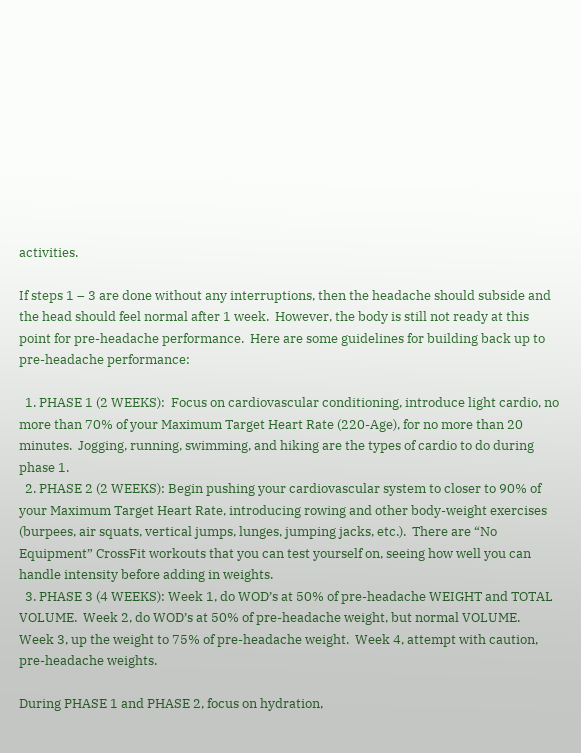activities.

If steps 1 – 3 are done without any interruptions, then the headache should subside and the head should feel normal after 1 week.  However, the body is still not ready at this point for pre-headache performance.  Here are some guidelines for building back up to pre-headache performance:

  1. PHASE 1 (2 WEEKS):  Focus on cardiovascular conditioning, introduce light cardio, no more than 70% of your Maximum Target Heart Rate (220-Age), for no more than 20 minutes.  Jogging, running, swimming, and hiking are the types of cardio to do during phase 1.
  2. PHASE 2 (2 WEEKS): Begin pushing your cardiovascular system to closer to 90% of your Maximum Target Heart Rate, introducing rowing and other body-weight exercises (burpees, air squats, vertical jumps, lunges, jumping jacks, etc.).  There are “No Equipment” CrossFit workouts that you can test yourself on, seeing how well you can handle intensity before adding in weights.
  3. PHASE 3 (4 WEEKS): Week 1, do WOD’s at 50% of pre-headache WEIGHT and TOTAL VOLUME.  Week 2, do WOD’s at 50% of pre-headache weight, but normal VOLUME.  Week 3, up the weight to 75% of pre-headache weight.  Week 4, attempt with caution, pre-headache weights.

During PHASE 1 and PHASE 2, focus on hydration,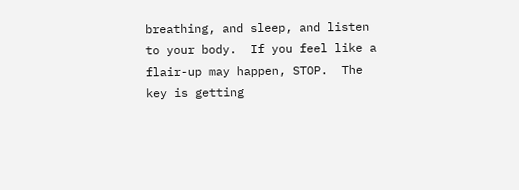breathing, and sleep, and listen to your body.  If you feel like a flair-up may happen, STOP.  The key is getting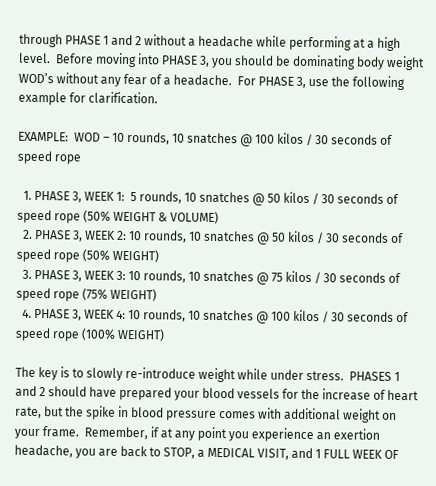through PHASE 1 and 2 without a headache while performing at a high level.  Before moving into PHASE 3, you should be dominating body weight WOD’s without any fear of a headache.  For PHASE 3, use the following example for clarification.

EXAMPLE:  WOD – 10 rounds, 10 snatches @ 100 kilos / 30 seconds of speed rope

  1. PHASE 3, WEEK 1:  5 rounds, 10 snatches @ 50 kilos / 30 seconds of speed rope (50% WEIGHT & VOLUME)
  2. PHASE 3, WEEK 2: 10 rounds, 10 snatches @ 50 kilos / 30 seconds of speed rope (50% WEIGHT)
  3. PHASE 3, WEEK 3: 10 rounds, 10 snatches @ 75 kilos / 30 seconds of speed rope (75% WEIGHT)
  4. PHASE 3, WEEK 4: 10 rounds, 10 snatches @ 100 kilos / 30 seconds of speed rope (100% WEIGHT)

The key is to slowly re-introduce weight while under stress.  PHASES 1 and 2 should have prepared your blood vessels for the increase of heart rate, but the spike in blood pressure comes with additional weight on your frame.  Remember, if at any point you experience an exertion headache, you are back to STOP, a MEDICAL VISIT, and 1 FULL WEEK OF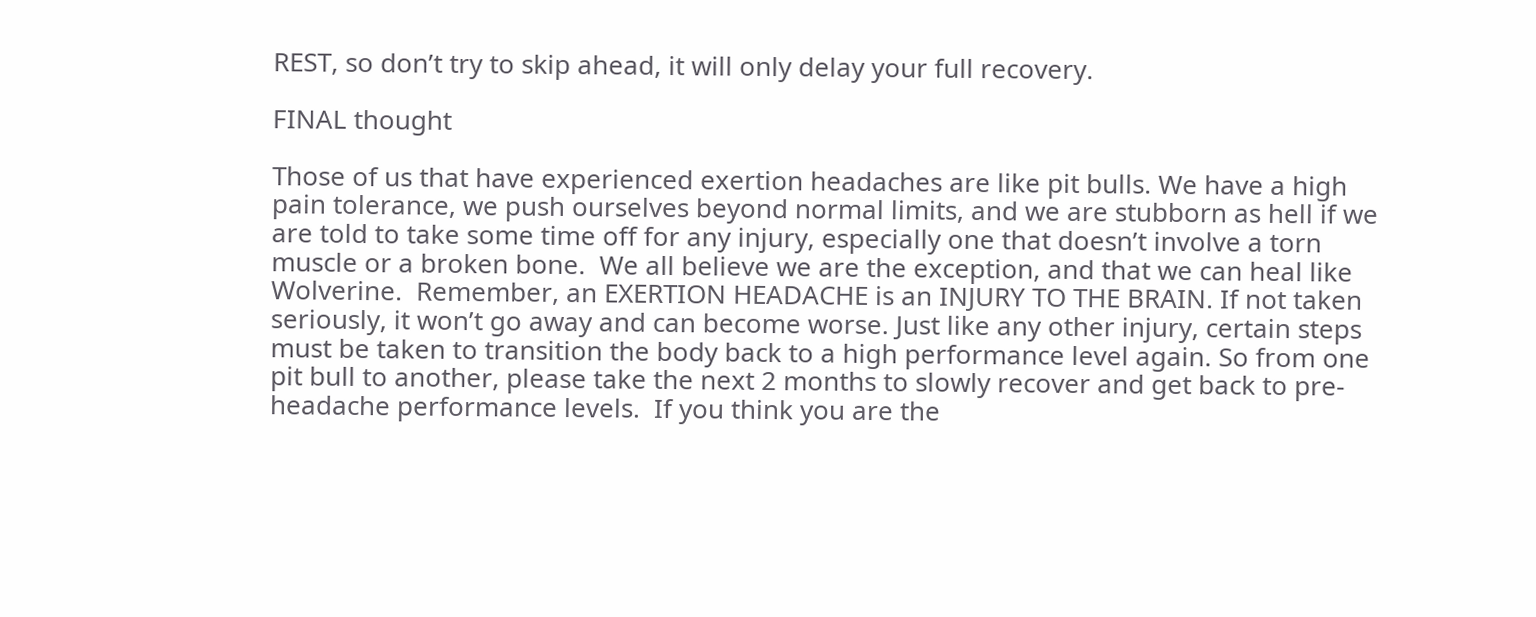REST, so don’t try to skip ahead, it will only delay your full recovery.

FINAL thought

Those of us that have experienced exertion headaches are like pit bulls. We have a high pain tolerance, we push ourselves beyond normal limits, and we are stubborn as hell if we are told to take some time off for any injury, especially one that doesn’t involve a torn muscle or a broken bone.  We all believe we are the exception, and that we can heal like Wolverine.  Remember, an EXERTION HEADACHE is an INJURY TO THE BRAIN. If not taken seriously, it won’t go away and can become worse. Just like any other injury, certain steps must be taken to transition the body back to a high performance level again. So from one pit bull to another, please take the next 2 months to slowly recover and get back to pre-headache performance levels.  If you think you are the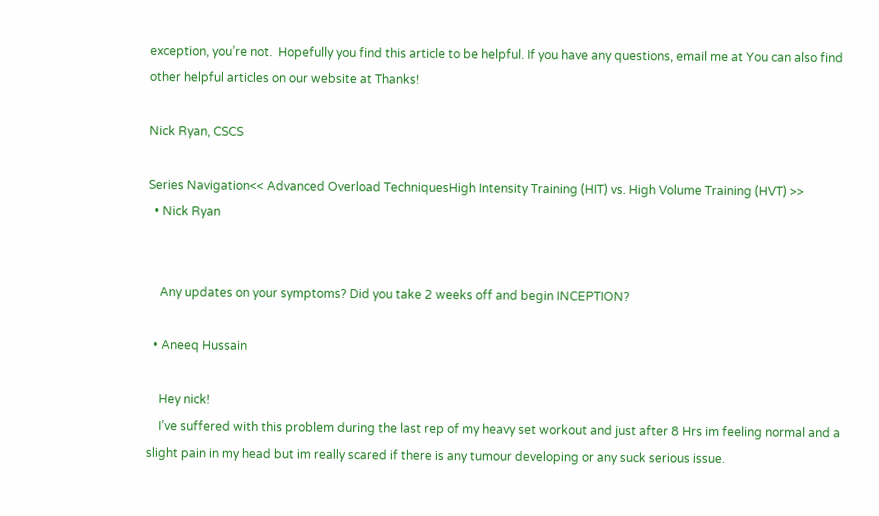exception, you’re not.  Hopefully you find this article to be helpful. If you have any questions, email me at You can also find other helpful articles on our website at Thanks!

Nick Ryan, CSCS

Series Navigation<< Advanced Overload TechniquesHigh Intensity Training (HIT) vs. High Volume Training (HVT) >>
  • Nick Ryan


    Any updates on your symptoms? Did you take 2 weeks off and begin INCEPTION?

  • Aneeq Hussain

    Hey nick!
    I’ve suffered with this problem during the last rep of my heavy set workout and just after 8 Hrs im feeling normal and a slight pain in my head but im really scared if there is any tumour developing or any suck serious issue.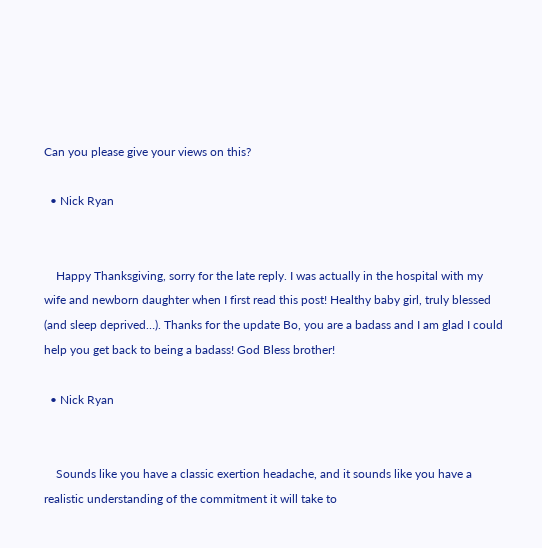Can you please give your views on this?

  • Nick Ryan


    Happy Thanksgiving, sorry for the late reply. I was actually in the hospital with my wife and newborn daughter when I first read this post! Healthy baby girl, truly blessed (and sleep deprived…). Thanks for the update Bo, you are a badass and I am glad I could help you get back to being a badass! God Bless brother!

  • Nick Ryan


    Sounds like you have a classic exertion headache, and it sounds like you have a realistic understanding of the commitment it will take to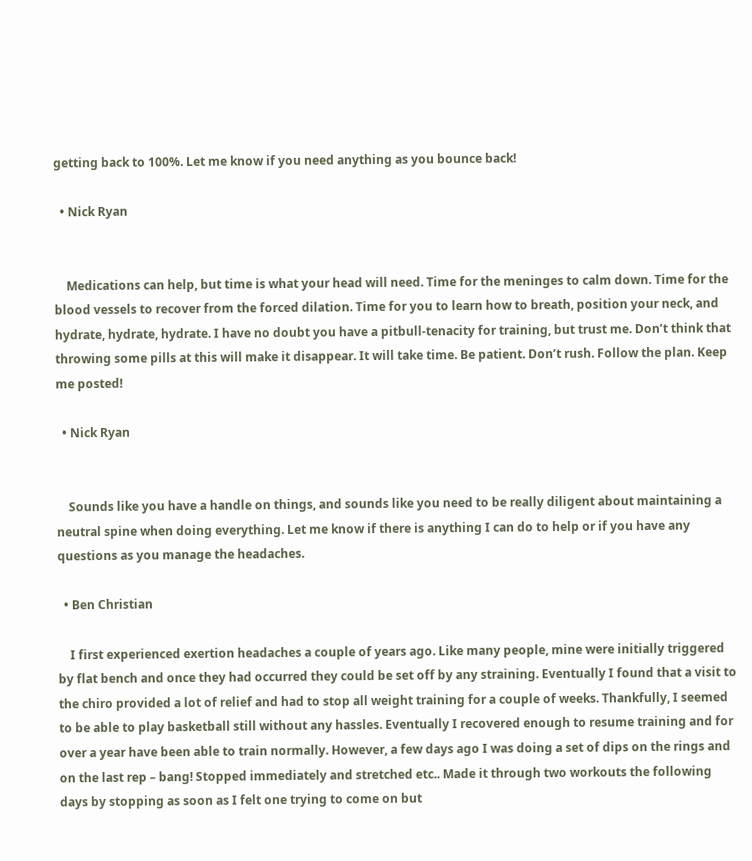getting back to 100%. Let me know if you need anything as you bounce back!

  • Nick Ryan


    Medications can help, but time is what your head will need. Time for the meninges to calm down. Time for the blood vessels to recover from the forced dilation. Time for you to learn how to breath, position your neck, and hydrate, hydrate, hydrate. I have no doubt you have a pitbull-tenacity for training, but trust me. Don’t think that throwing some pills at this will make it disappear. It will take time. Be patient. Don’t rush. Follow the plan. Keep me posted!

  • Nick Ryan


    Sounds like you have a handle on things, and sounds like you need to be really diligent about maintaining a neutral spine when doing everything. Let me know if there is anything I can do to help or if you have any questions as you manage the headaches.

  • Ben Christian

    I first experienced exertion headaches a couple of years ago. Like many people, mine were initially triggered by flat bench and once they had occurred they could be set off by any straining. Eventually I found that a visit to the chiro provided a lot of relief and had to stop all weight training for a couple of weeks. Thankfully, I seemed to be able to play basketball still without any hassles. Eventually I recovered enough to resume training and for over a year have been able to train normally. However, a few days ago I was doing a set of dips on the rings and on the last rep – bang! Stopped immediately and stretched etc.. Made it through two workouts the following days by stopping as soon as I felt one trying to come on but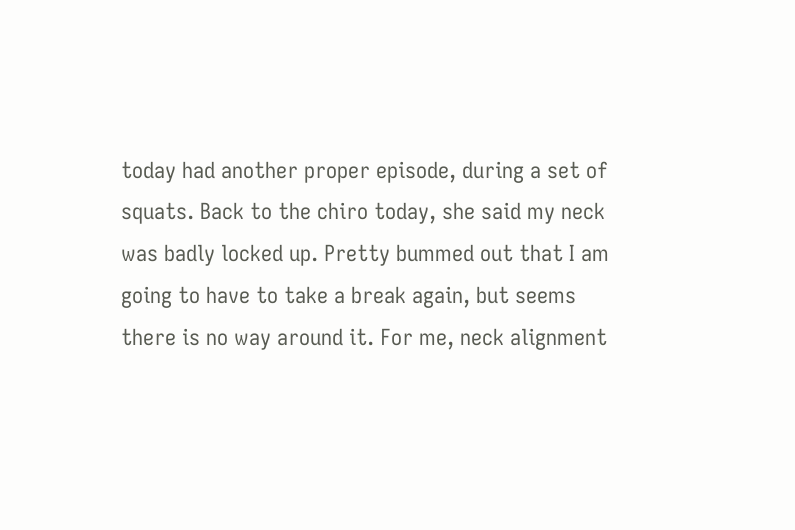today had another proper episode, during a set of squats. Back to the chiro today, she said my neck was badly locked up. Pretty bummed out that I am going to have to take a break again, but seems there is no way around it. For me, neck alignment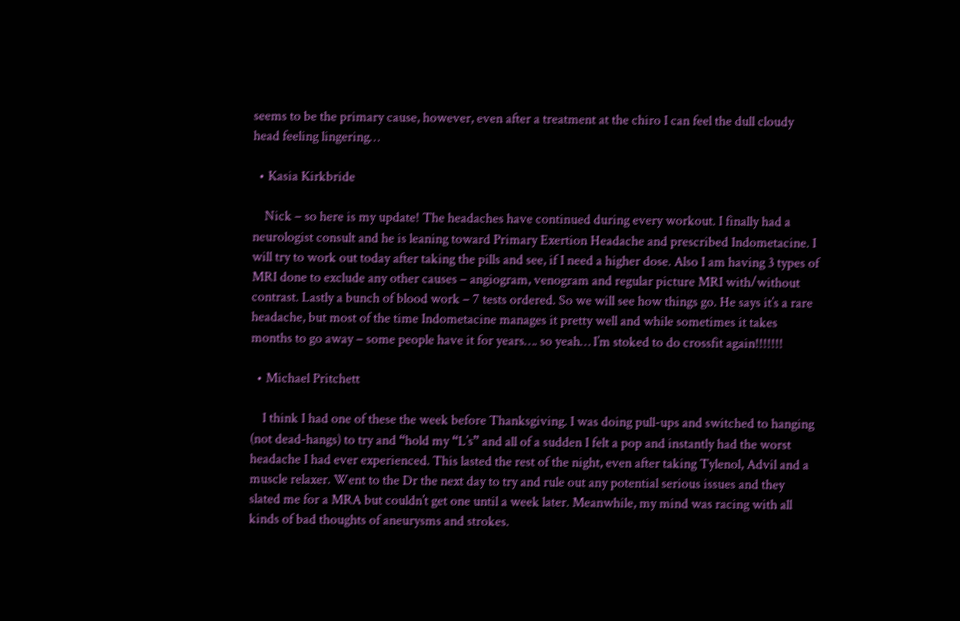seems to be the primary cause, however, even after a treatment at the chiro I can feel the dull cloudy head feeling lingering…

  • Kasia Kirkbride

    Nick – so here is my update! The headaches have continued during every workout. I finally had a neurologist consult and he is leaning toward Primary Exertion Headache and prescribed Indometacine. I will try to work out today after taking the pills and see, if I need a higher dose. Also I am having 3 types of MRI done to exclude any other causes – angiogram, venogram and regular picture MRI with/without contrast. Lastly a bunch of blood work – 7 tests ordered. So we will see how things go. He says it’s a rare headache, but most of the time Indometacine manages it pretty well and while sometimes it takes months to go away – some people have it for years…. so yeah… I’m stoked to do crossfit again!!!!!!!

  • Michael Pritchett

    I think I had one of these the week before Thanksgiving. I was doing pull-ups and switched to hanging (not dead-hangs) to try and “hold my “L’s” and all of a sudden I felt a pop and instantly had the worst headache I had ever experienced. This lasted the rest of the night, even after taking Tylenol, Advil and a muscle relaxer. Went to the Dr the next day to try and rule out any potential serious issues and they slated me for a MRA but couldn’t get one until a week later. Meanwhile, my mind was racing with all kinds of bad thoughts of aneurysms and strokes.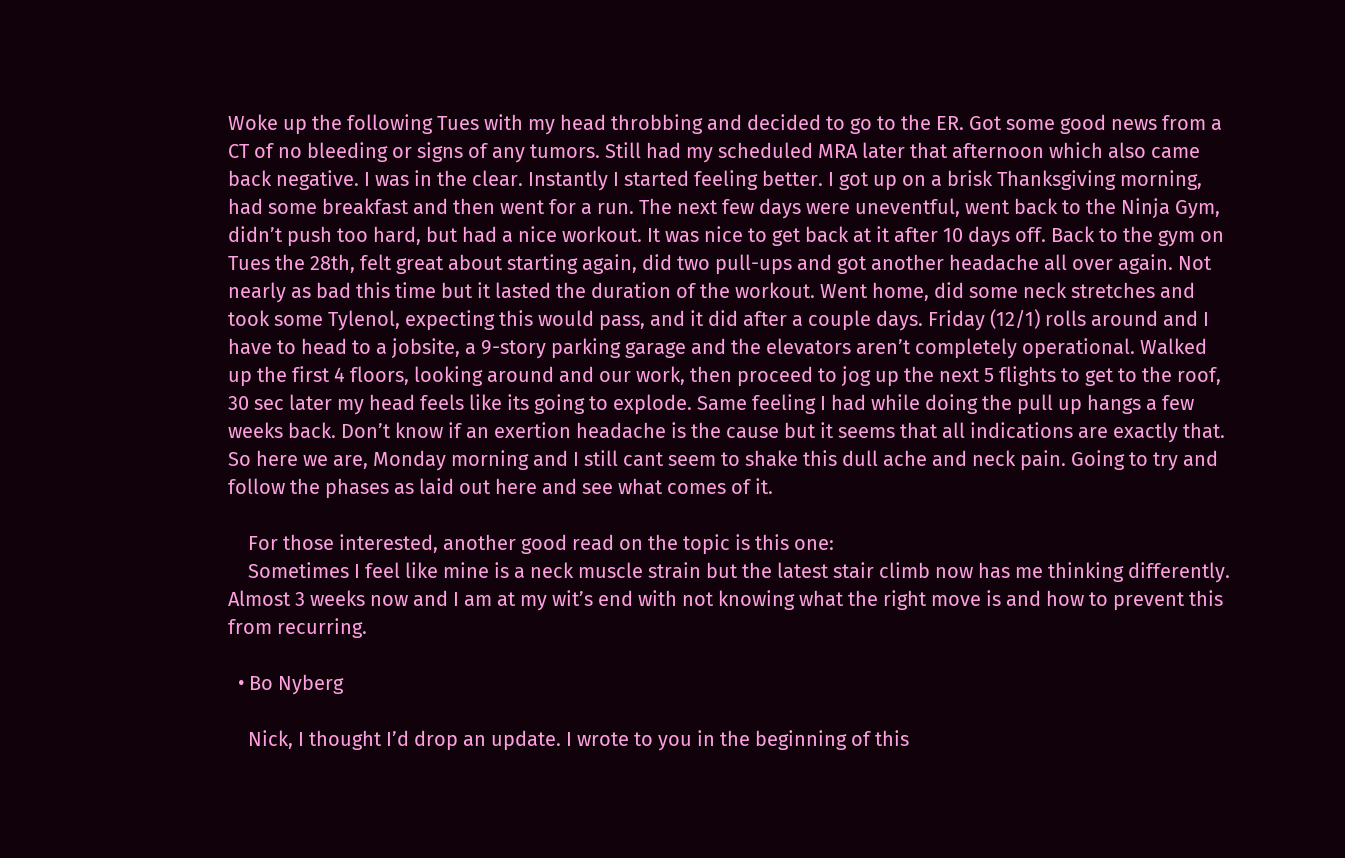Woke up the following Tues with my head throbbing and decided to go to the ER. Got some good news from a CT of no bleeding or signs of any tumors. Still had my scheduled MRA later that afternoon which also came back negative. I was in the clear. Instantly I started feeling better. I got up on a brisk Thanksgiving morning, had some breakfast and then went for a run. The next few days were uneventful, went back to the Ninja Gym, didn’t push too hard, but had a nice workout. It was nice to get back at it after 10 days off. Back to the gym on Tues the 28th, felt great about starting again, did two pull-ups and got another headache all over again. Not nearly as bad this time but it lasted the duration of the workout. Went home, did some neck stretches and took some Tylenol, expecting this would pass, and it did after a couple days. Friday (12/1) rolls around and I have to head to a jobsite, a 9-story parking garage and the elevators aren’t completely operational. Walked up the first 4 floors, looking around and our work, then proceed to jog up the next 5 flights to get to the roof, 30 sec later my head feels like its going to explode. Same feeling I had while doing the pull up hangs a few weeks back. Don’t know if an exertion headache is the cause but it seems that all indications are exactly that. So here we are, Monday morning and I still cant seem to shake this dull ache and neck pain. Going to try and follow the phases as laid out here and see what comes of it.

    For those interested, another good read on the topic is this one:
    Sometimes I feel like mine is a neck muscle strain but the latest stair climb now has me thinking differently. Almost 3 weeks now and I am at my wit’s end with not knowing what the right move is and how to prevent this from recurring.

  • Bo Nyberg

    Nick, I thought I’d drop an update. I wrote to you in the beginning of this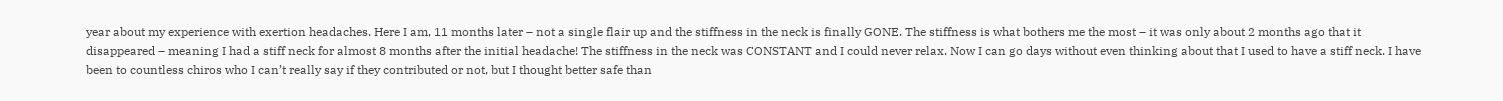year about my experience with exertion headaches. Here I am, 11 months later – not a single flair up and the stiffness in the neck is finally GONE. The stiffness is what bothers me the most – it was only about 2 months ago that it disappeared – meaning I had a stiff neck for almost 8 months after the initial headache! The stiffness in the neck was CONSTANT and I could never relax. Now I can go days without even thinking about that I used to have a stiff neck. I have been to countless chiros who I can’t really say if they contributed or not, but I thought better safe than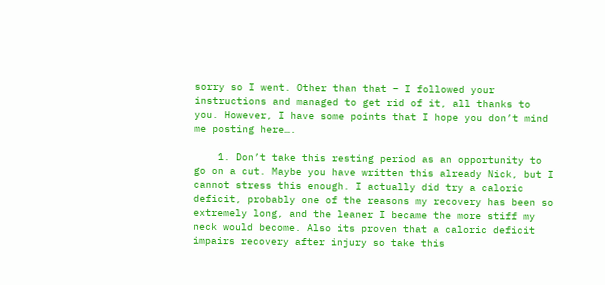sorry so I went. Other than that – I followed your instructions and managed to get rid of it, all thanks to you. However, I have some points that I hope you don’t mind me posting here….

    1. Don’t take this resting period as an opportunity to go on a cut. Maybe you have written this already Nick, but I cannot stress this enough. I actually did try a caloric deficit, probably one of the reasons my recovery has been so extremely long, and the leaner I became the more stiff my neck would become. Also its proven that a caloric deficit impairs recovery after injury so take this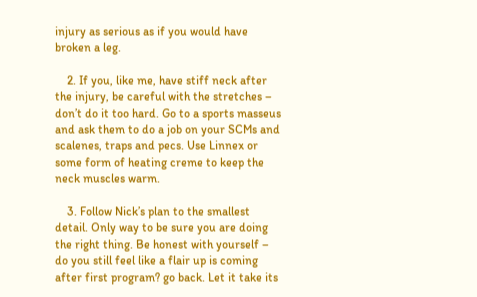injury as serious as if you would have broken a leg.

    2. If you, like me, have stiff neck after the injury, be careful with the stretches – don’t do it too hard. Go to a sports masseus and ask them to do a job on your SCMs and scalenes, traps and pecs. Use Linnex or some form of heating creme to keep the neck muscles warm.

    3. Follow Nick’s plan to the smallest detail. Only way to be sure you are doing the right thing. Be honest with yourself – do you still feel like a flair up is coming after first program? go back. Let it take its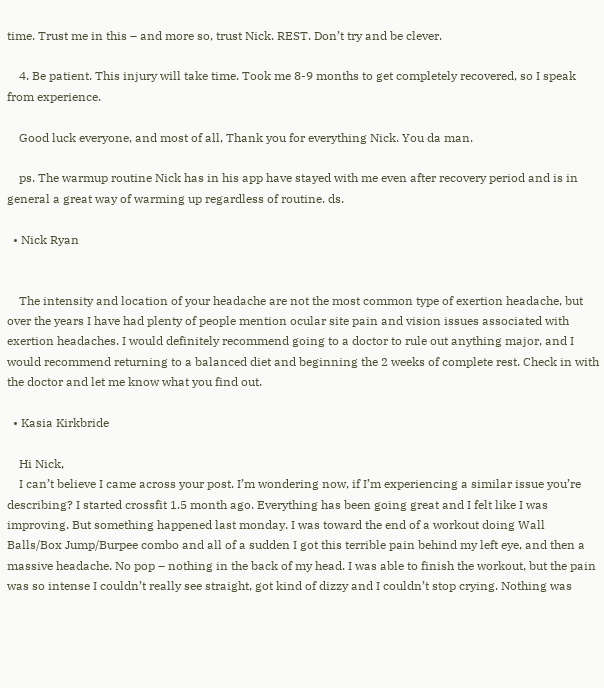time. Trust me in this – and more so, trust Nick. REST. Don’t try and be clever.

    4. Be patient. This injury will take time. Took me 8-9 months to get completely recovered, so I speak from experience.

    Good luck everyone, and most of all, Thank you for everything Nick. You da man.

    ps. The warmup routine Nick has in his app have stayed with me even after recovery period and is in general a great way of warming up regardless of routine. ds.

  • Nick Ryan


    The intensity and location of your headache are not the most common type of exertion headache, but over the years I have had plenty of people mention ocular site pain and vision issues associated with exertion headaches. I would definitely recommend going to a doctor to rule out anything major, and I would recommend returning to a balanced diet and beginning the 2 weeks of complete rest. Check in with the doctor and let me know what you find out.

  • Kasia Kirkbride

    Hi Nick,
    I can’t believe I came across your post. I’m wondering now, if I’m experiencing a similar issue you’re describing? I started crossfit 1.5 month ago. Everything has been going great and I felt like I was improving. But something happened last monday. I was toward the end of a workout doing Wall Balls/Box Jump/Burpee combo and all of a sudden I got this terrible pain behind my left eye, and then a massive headache. No pop – nothing in the back of my head. I was able to finish the workout, but the pain was so intense I couldn’t really see straight, got kind of dizzy and I couldn’t stop crying. Nothing was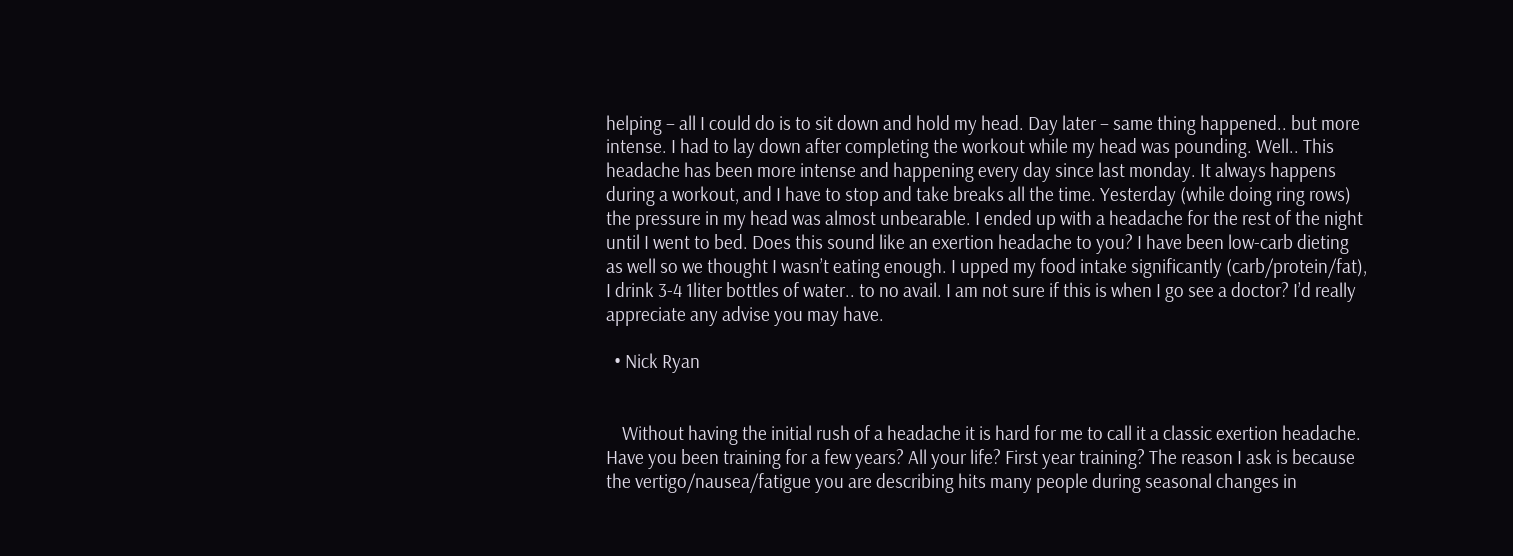helping – all I could do is to sit down and hold my head. Day later – same thing happened.. but more intense. I had to lay down after completing the workout while my head was pounding. Well.. This headache has been more intense and happening every day since last monday. It always happens during a workout, and I have to stop and take breaks all the time. Yesterday (while doing ring rows) the pressure in my head was almost unbearable. I ended up with a headache for the rest of the night until I went to bed. Does this sound like an exertion headache to you? I have been low-carb dieting as well so we thought I wasn’t eating enough. I upped my food intake significantly (carb/protein/fat), I drink 3-4 1liter bottles of water.. to no avail. I am not sure if this is when I go see a doctor? I’d really appreciate any advise you may have.

  • Nick Ryan


    Without having the initial rush of a headache it is hard for me to call it a classic exertion headache. Have you been training for a few years? All your life? First year training? The reason I ask is because the vertigo/nausea/fatigue you are describing hits many people during seasonal changes in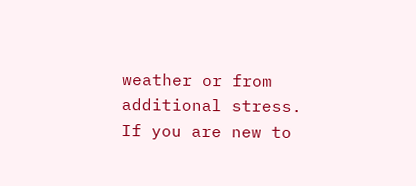weather or from additional stress. If you are new to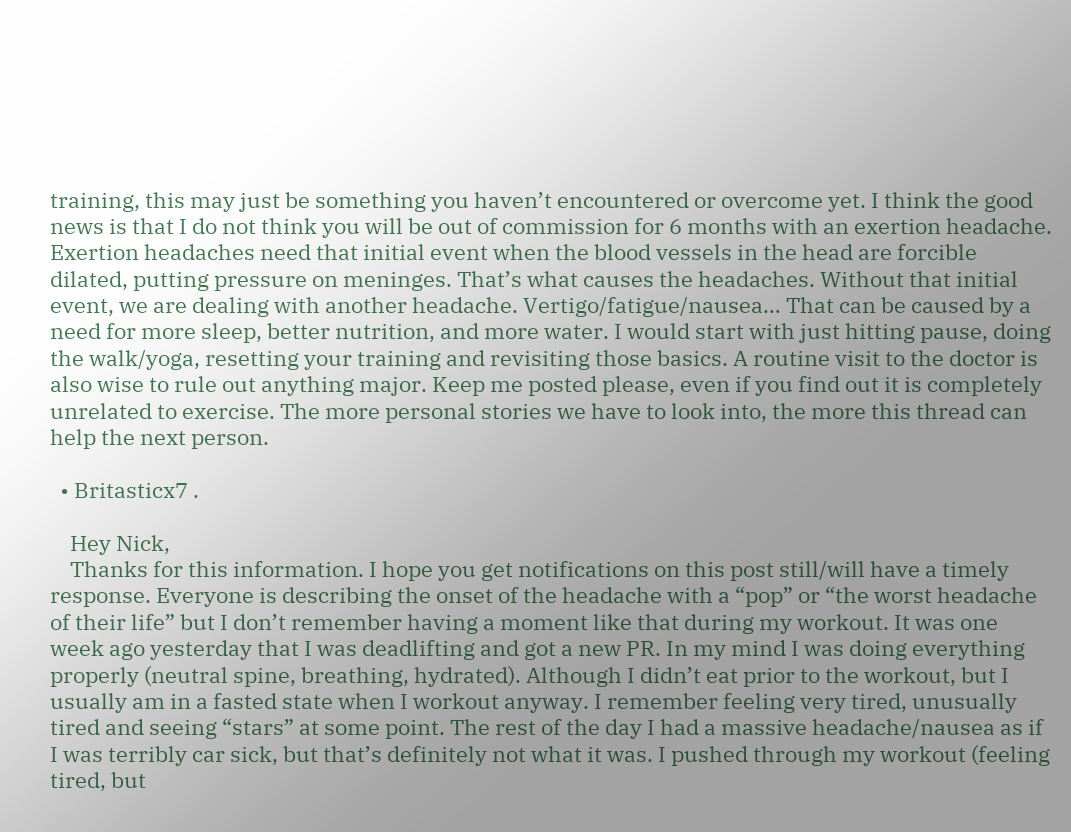training, this may just be something you haven’t encountered or overcome yet. I think the good news is that I do not think you will be out of commission for 6 months with an exertion headache. Exertion headaches need that initial event when the blood vessels in the head are forcible dilated, putting pressure on meninges. That’s what causes the headaches. Without that initial event, we are dealing with another headache. Vertigo/fatigue/nausea… That can be caused by a need for more sleep, better nutrition, and more water. I would start with just hitting pause, doing the walk/yoga, resetting your training and revisiting those basics. A routine visit to the doctor is also wise to rule out anything major. Keep me posted please, even if you find out it is completely unrelated to exercise. The more personal stories we have to look into, the more this thread can help the next person.

  • Britasticx7 .

    Hey Nick,
    Thanks for this information. I hope you get notifications on this post still/will have a timely response. Everyone is describing the onset of the headache with a “pop” or “the worst headache of their life” but I don’t remember having a moment like that during my workout. It was one week ago yesterday that I was deadlifting and got a new PR. In my mind I was doing everything properly (neutral spine, breathing, hydrated). Although I didn’t eat prior to the workout, but I usually am in a fasted state when I workout anyway. I remember feeling very tired, unusually tired and seeing “stars” at some point. The rest of the day I had a massive headache/nausea as if I was terribly car sick, but that’s definitely not what it was. I pushed through my workout (feeling tired, but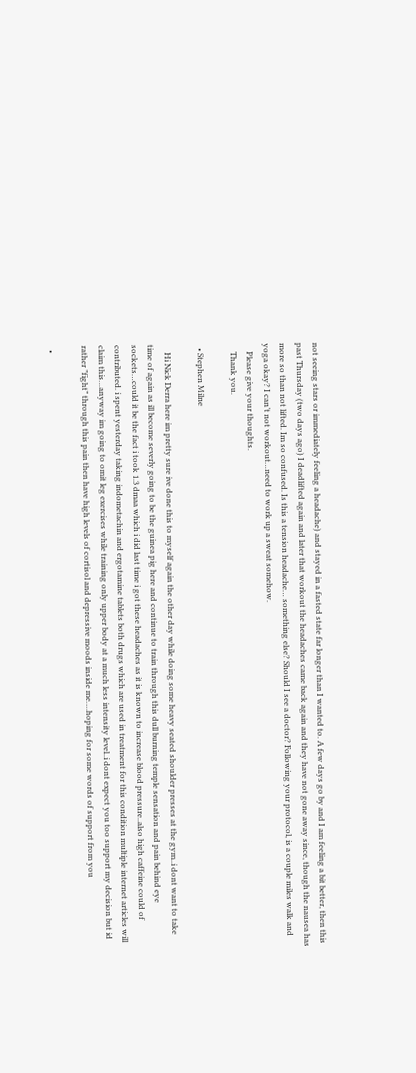not seeing stars or immediately feeling a headache) and stayed in a fasted state far longer than I wanted to. A few days go by and I am feeling a bit better, then this past Thursday (two days ago) I deadlifted again and later that workout the headaches came back again and they have not gone away since, though the nausea has more so than not lifted. Im so confused. Is this a tension headache… something else? Should I see a doctor? Following your protocol, is a couple miles walk and yoga okay? I can’t not workout…need to work up a sweat somehow.
    Please give your thoughts.
    Thank you.

  • Stephen Milne

    Hi Nick Derra here im pretty sure ive done this to myself again the other day while doing some heavy seated shoulder presses at the gym..i dont want to take time of again as ill become severly going to be the guinea pig here and continue to train through this dull burning temple sensation and pain behind eye sockets…could it be the fact i took 1.3 dmaa which i did last time i got these headaches as it is known to increase blood pressure..also high caffeine could of contributed. i spent yesterday taking indometachin and ergotamine tablets both drugs which are used in treatment for this condition multiple internet articles will claim this…anyway im going to omit leg exercises while training only upper body at a much less intensity level..i dont expect you too support my decision but id rather ”fight” through this pain then have high levels of cortisol and depressive moods inside me….hoping for some words of support from you

  •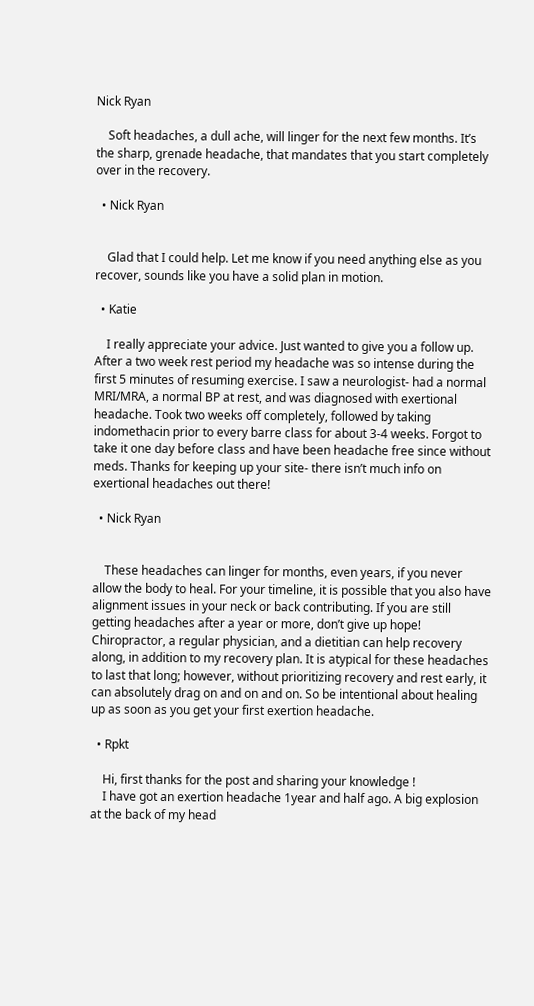Nick Ryan

    Soft headaches, a dull ache, will linger for the next few months. It’s the sharp, grenade headache, that mandates that you start completely over in the recovery.

  • Nick Ryan


    Glad that I could help. Let me know if you need anything else as you recover, sounds like you have a solid plan in motion.

  • Katie

    I really appreciate your advice. Just wanted to give you a follow up. After a two week rest period my headache was so intense during the first 5 minutes of resuming exercise. I saw a neurologist- had a normal MRI/MRA, a normal BP at rest, and was diagnosed with exertional headache. Took two weeks off completely, followed by taking indomethacin prior to every barre class for about 3-4 weeks. Forgot to take it one day before class and have been headache free since without meds. Thanks for keeping up your site- there isn’t much info on exertional headaches out there!

  • Nick Ryan


    These headaches can linger for months, even years, if you never allow the body to heal. For your timeline, it is possible that you also have alignment issues in your neck or back contributing. If you are still getting headaches after a year or more, don’t give up hope! Chiropractor, a regular physician, and a dietitian can help recovery along, in addition to my recovery plan. It is atypical for these headaches to last that long; however, without prioritizing recovery and rest early, it can absolutely drag on and on and on. So be intentional about healing up as soon as you get your first exertion headache.

  • Rpkt

    Hi, first thanks for the post and sharing your knowledge !
    I have got an exertion headache 1year and half ago. A big explosion at the back of my head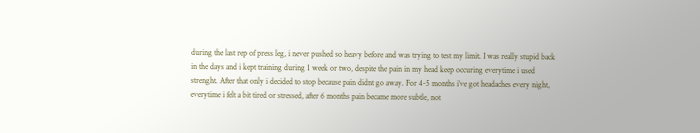during the last rep of press leg, i never pushed so heavy before and was trying to test my limit. I was really stupid back in the days and i kept training during 1 week or two, despite the pain in my head keep occuring everytime i used strenght. After that only i decided to stop because pain didnt go away. For 4-5 months i’ve got headaches every night, everytime i felt a bit tired or stressed, after 6 months pain became more subtle, not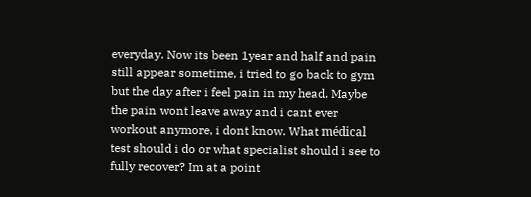everyday. Now its been 1year and half and pain still appear sometime, i tried to go back to gym but the day after i feel pain in my head. Maybe the pain wont leave away and i cant ever workout anymore, i dont know. What médical test should i do or what specialist should i see to fully recover? Im at a point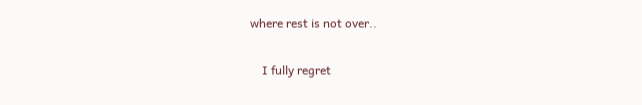where rest is not over..

    I fully regret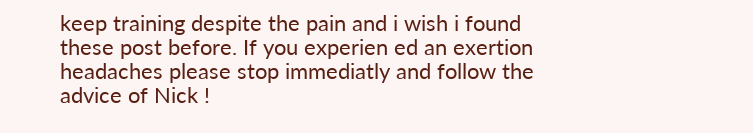keep training despite the pain and i wish i found these post before. If you experien ed an exertion headaches please stop immediatly and follow the advice of Nick !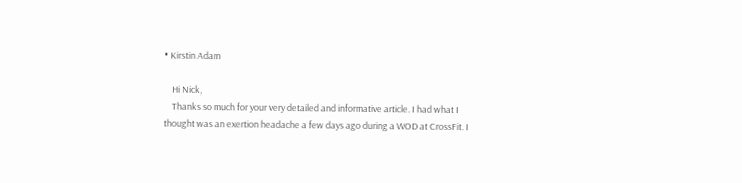• Kirstin Adam

    Hi Nick,
    Thanks so much for your very detailed and informative article. I had what I thought was an exertion headache a few days ago during a WOD at CrossFit. I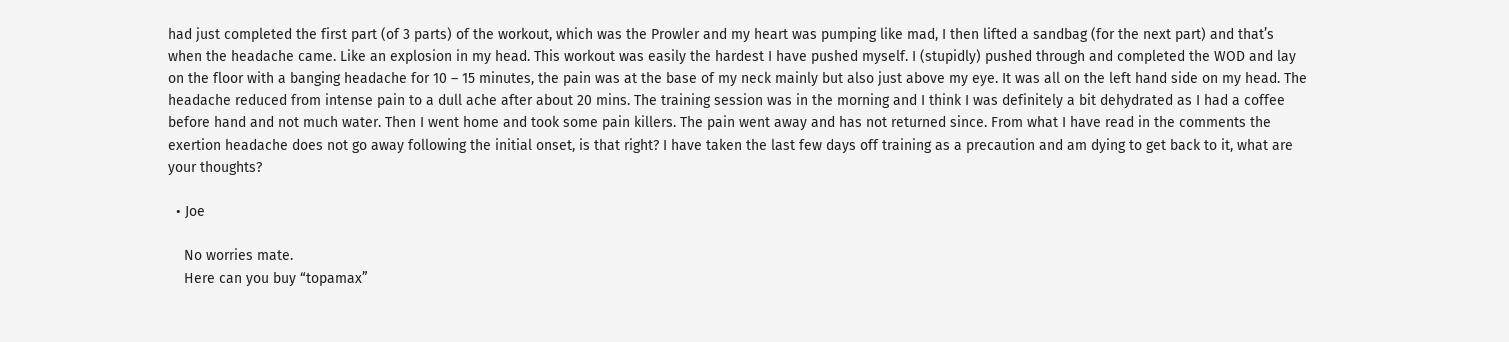had just completed the first part (of 3 parts) of the workout, which was the Prowler and my heart was pumping like mad, I then lifted a sandbag (for the next part) and that’s when the headache came. Like an explosion in my head. This workout was easily the hardest I have pushed myself. I (stupidly) pushed through and completed the WOD and lay on the floor with a banging headache for 10 – 15 minutes, the pain was at the base of my neck mainly but also just above my eye. It was all on the left hand side on my head. The headache reduced from intense pain to a dull ache after about 20 mins. The training session was in the morning and I think I was definitely a bit dehydrated as I had a coffee before hand and not much water. Then I went home and took some pain killers. The pain went away and has not returned since. From what I have read in the comments the exertion headache does not go away following the initial onset, is that right? I have taken the last few days off training as a precaution and am dying to get back to it, what are your thoughts?

  • Joe

    No worries mate.
    Here can you buy “topamax”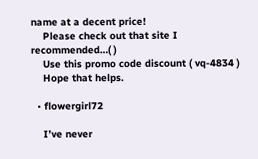name at a decent price!
    Please check out that site I recommended…( )
    Use this promo code discount ( vq-4834 )
    Hope that helps.

  • flowergirl72

    I’ve never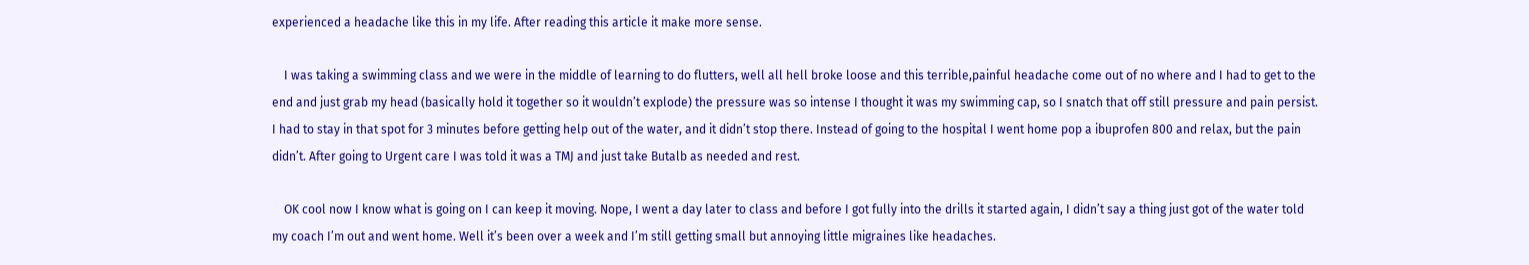experienced a headache like this in my life. After reading this article it make more sense.

    I was taking a swimming class and we were in the middle of learning to do flutters, well all hell broke loose and this terrible,painful headache come out of no where and I had to get to the end and just grab my head (basically hold it together so it wouldn’t explode) the pressure was so intense I thought it was my swimming cap, so I snatch that off still pressure and pain persist. I had to stay in that spot for 3 minutes before getting help out of the water, and it didn’t stop there. Instead of going to the hospital I went home pop a ibuprofen 800 and relax, but the pain didn’t. After going to Urgent care I was told it was a TMJ and just take Butalb as needed and rest.

    OK cool now I know what is going on I can keep it moving. Nope, I went a day later to class and before I got fully into the drills it started again, I didn’t say a thing just got of the water told my coach I’m out and went home. Well it’s been over a week and I’m still getting small but annoying little migraines like headaches.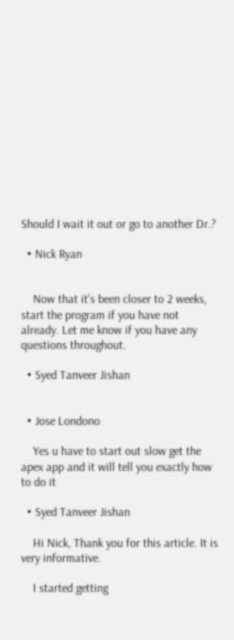Should I wait it out or go to another Dr.?

  • Nick Ryan


    Now that it’s been closer to 2 weeks, start the program if you have not already. Let me know if you have any questions throughout.

  • Syed Tanveer Jishan


  • Jose Londono

    Yes u have to start out slow get the apex app and it will tell you exactly how to do it

  • Syed Tanveer Jishan

    Hi Nick, Thank you for this article. It is very informative.

    I started getting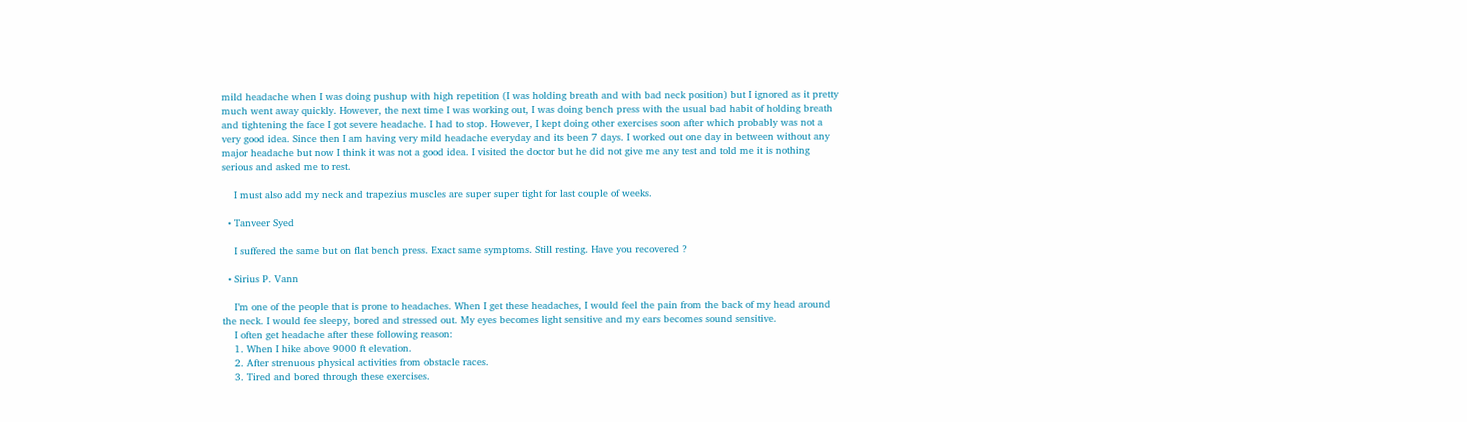mild headache when I was doing pushup with high repetition (I was holding breath and with bad neck position) but I ignored as it pretty much went away quickly. However, the next time I was working out, I was doing bench press with the usual bad habit of holding breath and tightening the face I got severe headache. I had to stop. However, I kept doing other exercises soon after which probably was not a very good idea. Since then I am having very mild headache everyday and its been 7 days. I worked out one day in between without any major headache but now I think it was not a good idea. I visited the doctor but he did not give me any test and told me it is nothing serious and asked me to rest.

    I must also add my neck and trapezius muscles are super super tight for last couple of weeks.

  • Tanveer Syed

    I suffered the same but on flat bench press. Exact same symptoms. Still resting. Have you recovered ?

  • Sirius P. Vann

    I’m one of the people that is prone to headaches. When I get these headaches, I would feel the pain from the back of my head around the neck. I would fee sleepy, bored and stressed out. My eyes becomes light sensitive and my ears becomes sound sensitive.
    I often get headache after these following reason:
    1. When I hike above 9000 ft elevation.
    2. After strenuous physical activities from obstacle races.
    3. Tired and bored through these exercises.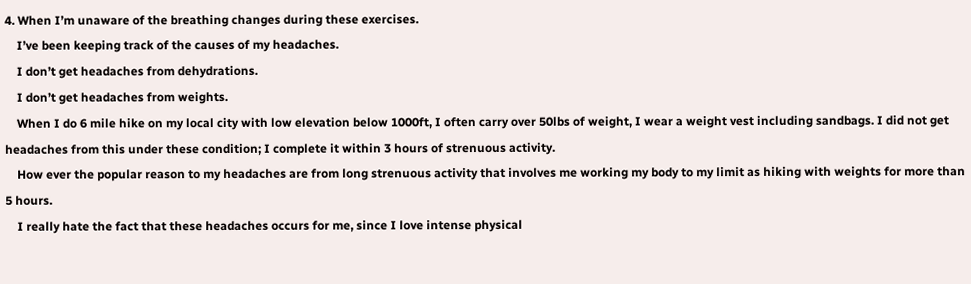4. When I’m unaware of the breathing changes during these exercises.
    I’ve been keeping track of the causes of my headaches.
    I don’t get headaches from dehydrations.
    I don’t get headaches from weights.
    When I do 6 mile hike on my local city with low elevation below 1000ft, I often carry over 50lbs of weight, I wear a weight vest including sandbags. I did not get headaches from this under these condition; I complete it within 3 hours of strenuous activity.
    How ever the popular reason to my headaches are from long strenuous activity that involves me working my body to my limit as hiking with weights for more than 5 hours.
    I really hate the fact that these headaches occurs for me, since I love intense physical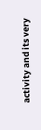activity and its very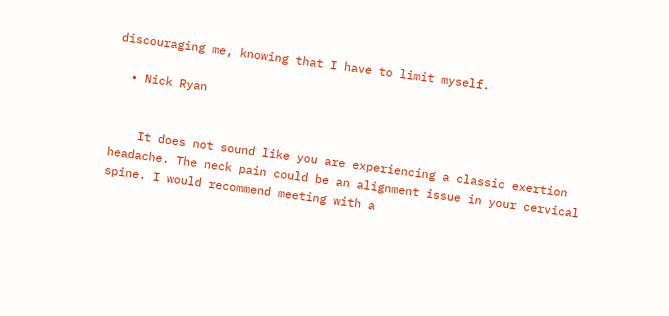discouraging me, knowing that I have to limit myself.

  • Nick Ryan


    It does not sound like you are experiencing a classic exertion headache. The neck pain could be an alignment issue in your cervical spine. I would recommend meeting with a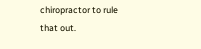chiropractor to rule that out.